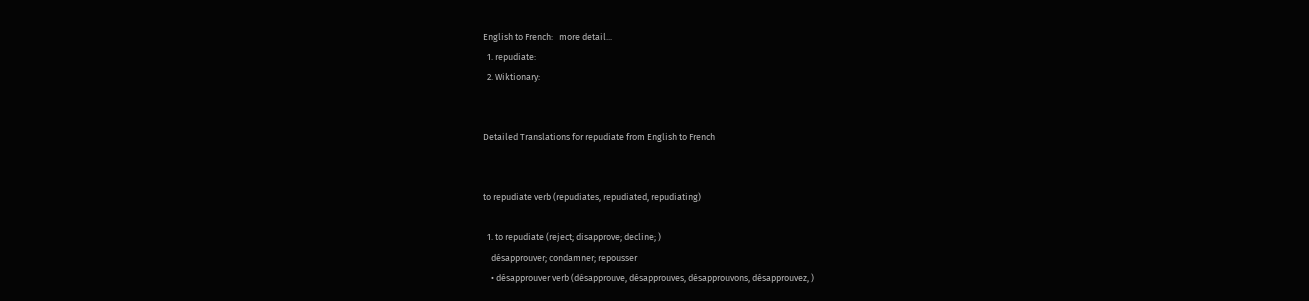English to French:   more detail...
  1. repudiate:
  2. Wiktionary:


Detailed Translations for repudiate from English to French


to repudiate verb (repudiates, repudiated, repudiating)

  1. to repudiate (reject; disapprove; decline; )
    désapprouver; condamner; repousser
    • désapprouver verb (désapprouve, désapprouves, désapprouvons, désapprouvez, )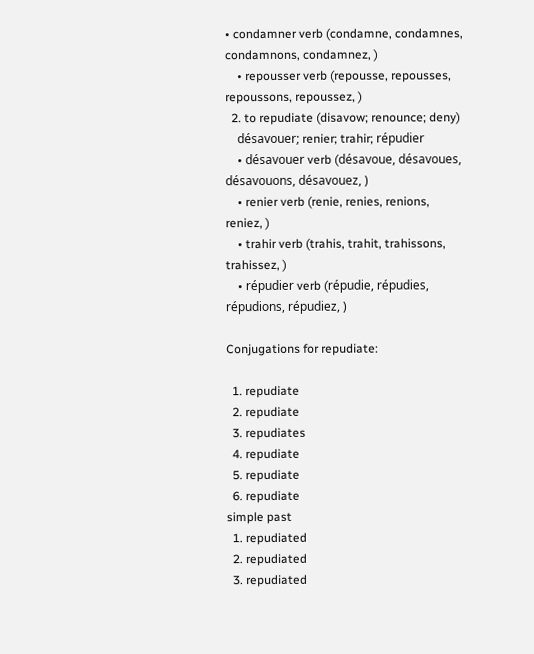• condamner verb (condamne, condamnes, condamnons, condamnez, )
    • repousser verb (repousse, repousses, repoussons, repoussez, )
  2. to repudiate (disavow; renounce; deny)
    désavouer; renier; trahir; répudier
    • désavouer verb (désavoue, désavoues, désavouons, désavouez, )
    • renier verb (renie, renies, renions, reniez, )
    • trahir verb (trahis, trahit, trahissons, trahissez, )
    • répudier verb (répudie, répudies, répudions, répudiez, )

Conjugations for repudiate:

  1. repudiate
  2. repudiate
  3. repudiates
  4. repudiate
  5. repudiate
  6. repudiate
simple past
  1. repudiated
  2. repudiated
  3. repudiated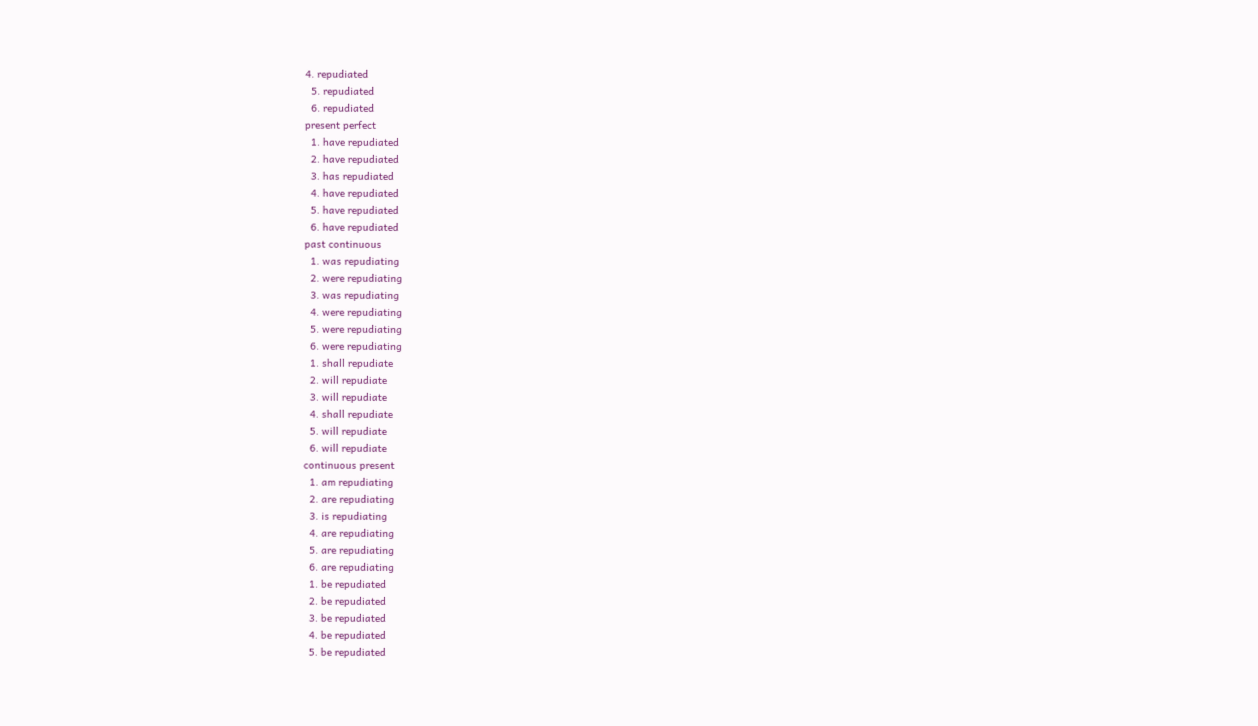4. repudiated
  5. repudiated
  6. repudiated
present perfect
  1. have repudiated
  2. have repudiated
  3. has repudiated
  4. have repudiated
  5. have repudiated
  6. have repudiated
past continuous
  1. was repudiating
  2. were repudiating
  3. was repudiating
  4. were repudiating
  5. were repudiating
  6. were repudiating
  1. shall repudiate
  2. will repudiate
  3. will repudiate
  4. shall repudiate
  5. will repudiate
  6. will repudiate
continuous present
  1. am repudiating
  2. are repudiating
  3. is repudiating
  4. are repudiating
  5. are repudiating
  6. are repudiating
  1. be repudiated
  2. be repudiated
  3. be repudiated
  4. be repudiated
  5. be repudiated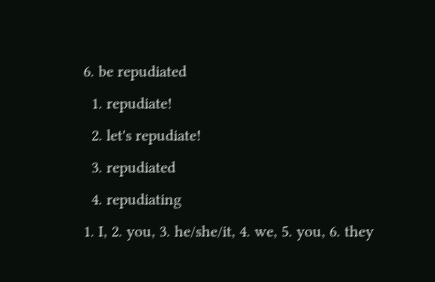6. be repudiated
  1. repudiate!
  2. let's repudiate!
  3. repudiated
  4. repudiating
1. I, 2. you, 3. he/she/it, 4. we, 5. you, 6. they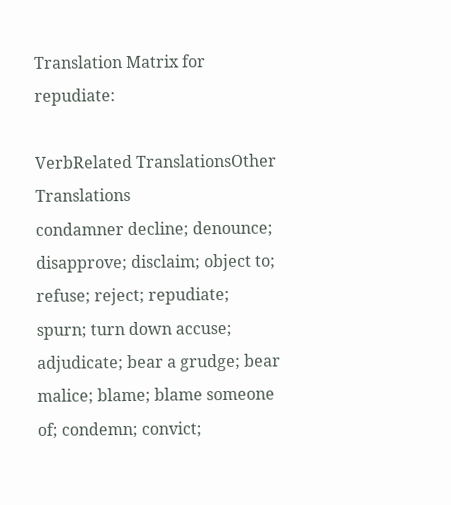Translation Matrix for repudiate:

VerbRelated TranslationsOther Translations
condamner decline; denounce; disapprove; disclaim; object to; refuse; reject; repudiate; spurn; turn down accuse; adjudicate; bear a grudge; bear malice; blame; blame someone of; condemn; convict;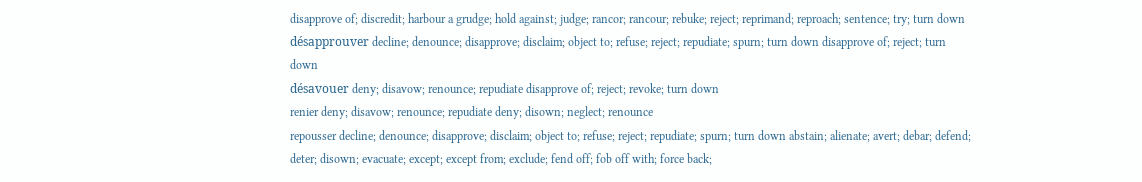disapprove of; discredit; harbour a grudge; hold against; judge; rancor; rancour; rebuke; reject; reprimand; reproach; sentence; try; turn down
désapprouver decline; denounce; disapprove; disclaim; object to; refuse; reject; repudiate; spurn; turn down disapprove of; reject; turn down
désavouer deny; disavow; renounce; repudiate disapprove of; reject; revoke; turn down
renier deny; disavow; renounce; repudiate deny; disown; neglect; renounce
repousser decline; denounce; disapprove; disclaim; object to; refuse; reject; repudiate; spurn; turn down abstain; alienate; avert; debar; defend; deter; disown; evacuate; except; except from; exclude; fend off; fob off with; force back;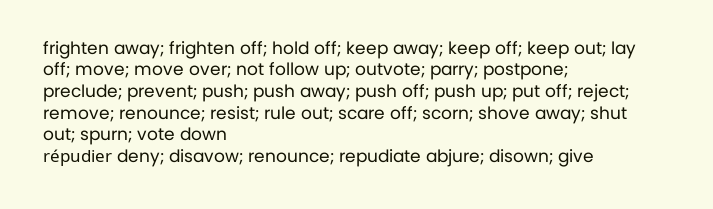frighten away; frighten off; hold off; keep away; keep off; keep out; lay off; move; move over; not follow up; outvote; parry; postpone; preclude; prevent; push; push away; push off; push up; put off; reject; remove; renounce; resist; rule out; scare off; scorn; shove away; shut out; spurn; vote down
répudier deny; disavow; renounce; repudiate abjure; disown; give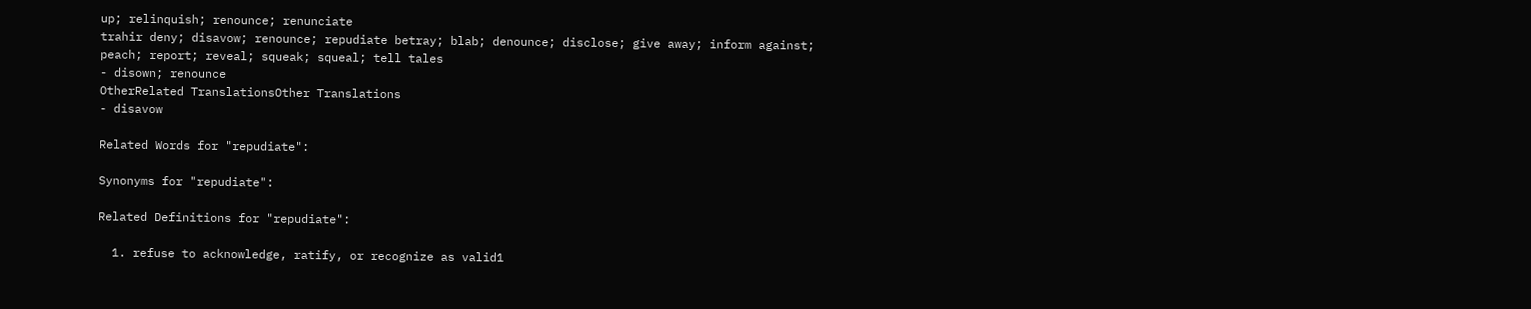up; relinquish; renounce; renunciate
trahir deny; disavow; renounce; repudiate betray; blab; denounce; disclose; give away; inform against; peach; report; reveal; squeak; squeal; tell tales
- disown; renounce
OtherRelated TranslationsOther Translations
- disavow

Related Words for "repudiate":

Synonyms for "repudiate":

Related Definitions for "repudiate":

  1. refuse to acknowledge, ratify, or recognize as valid1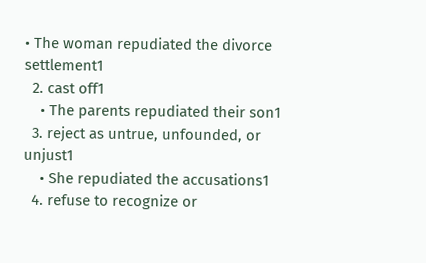• The woman repudiated the divorce settlement1
  2. cast off1
    • The parents repudiated their son1
  3. reject as untrue, unfounded, or unjust1
    • She repudiated the accusations1
  4. refuse to recognize or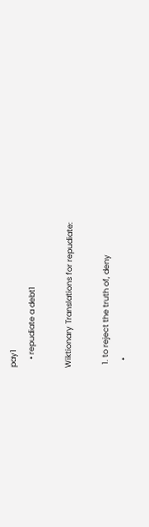pay1
    • repudiate a debt1

Wiktionary Translations for repudiate:

  1. to reject the truth of, deny
    •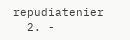repudiatenier
  2. -